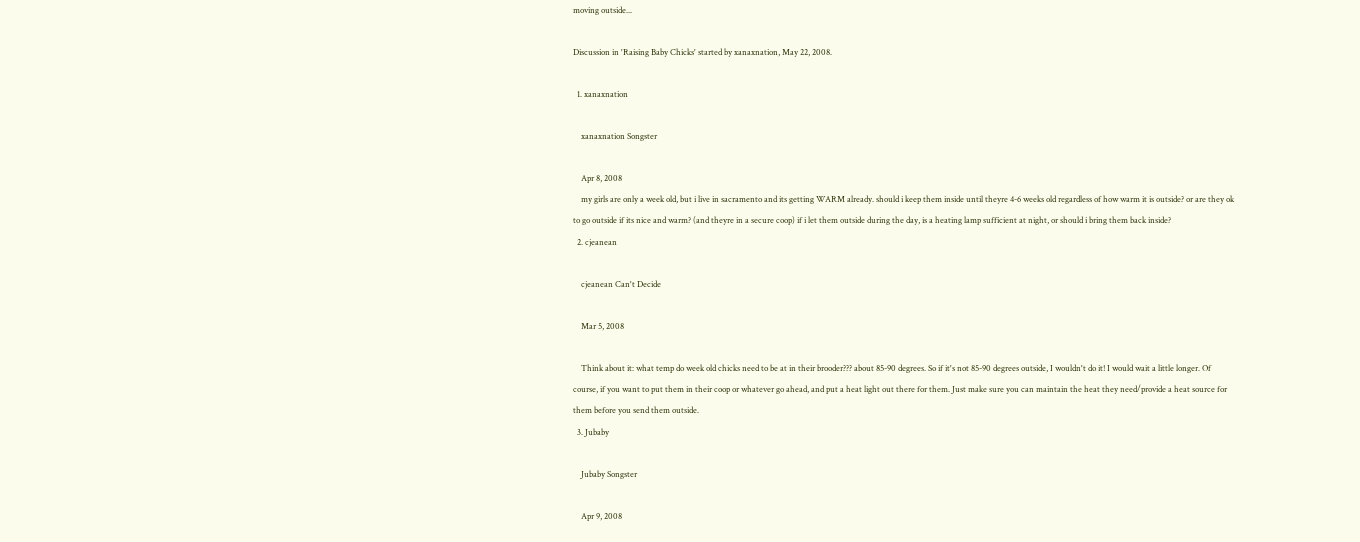moving outside...

Discussion in 'Raising Baby Chicks' started by xanaxnation, May 22, 2008.

  1. xanaxnation

    xanaxnation Songster

    Apr 8, 2008
    my girls are only a week old, but i live in sacramento and its getting WARM already. should i keep them inside until theyre 4-6 weeks old regardless of how warm it is outside? or are they ok to go outside if its nice and warm? (and theyre in a secure coop) if i let them outside during the day, is a heating lamp sufficient at night, or should i bring them back inside?
  2. cjeanean

    cjeanean Can't Decide

    Mar 5, 2008

    Think about it: what temp do week old chicks need to be at in their brooder??? about 85-90 degrees. So if it's not 85-90 degrees outside, I wouldn't do it! I would wait a little longer. Of course, if you want to put them in their coop or whatever go ahead, and put a heat light out there for them. Just make sure you can maintain the heat they need/provide a heat source for them before you send them outside.
  3. Jubaby

    Jubaby Songster

    Apr 9, 2008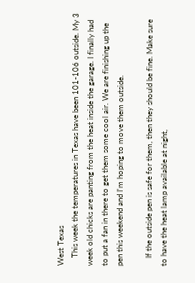West Texas
    This week the temperatures in Texas have been 101-106 outside. My 3 week old chicks are panting from the heat inside the garage. I finally had to put a fan in there to get them some cool air. We are finishing up the pen this weekend and I'm hoping to move them outside.

    If the outside pen is safe for them, then they should be fine. Make sure to have the heat lamp available at night,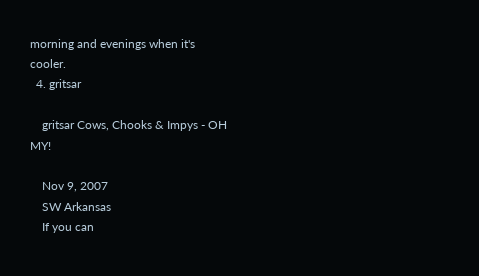morning and evenings when it's cooler.
  4. gritsar

    gritsar Cows, Chooks & Impys - OH MY!

    Nov 9, 2007
    SW Arkansas
    If you can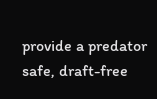provide a predator safe, draft-free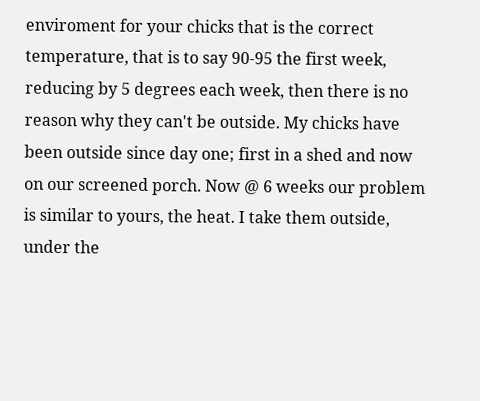enviroment for your chicks that is the correct temperature, that is to say 90-95 the first week, reducing by 5 degrees each week, then there is no reason why they can't be outside. My chicks have been outside since day one; first in a shed and now on our screened porch. Now @ 6 weeks our problem is similar to yours, the heat. I take them outside, under the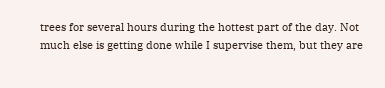trees for several hours during the hottest part of the day. Not much else is getting done while I supervise them, but they are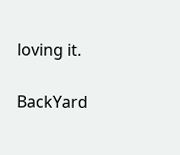loving it.

BackYard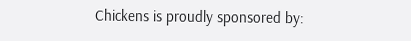Chickens is proudly sponsored by: